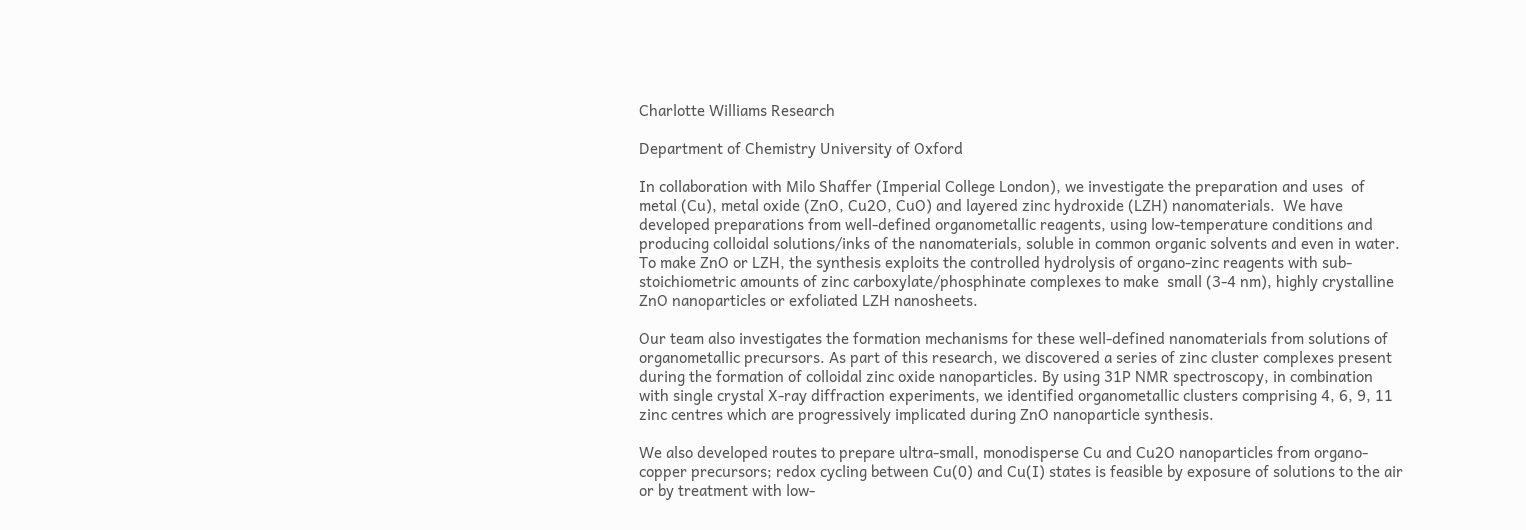Charlotte Williams Research

Department of Chemistry University of Oxford

In collaboration with Milo Shaffer (Imperial College London), we investigate the preparation and uses  of metal (Cu), metal oxide (ZnO, Cu2O, CuO) and layered zinc hydroxide (LZH) nanomaterials.  We have developed preparations from well-defined organometallic reagents, using low-temperature conditions and producing colloidal solutions/inks of the nanomaterials, soluble in common organic solvents and even in water.  To make ZnO or LZH, the synthesis exploits the controlled hydrolysis of organo-zinc reagents with sub-stoichiometric amounts of zinc carboxylate/phosphinate complexes to make  small (3-4 nm), highly crystalline ZnO nanoparticles or exfoliated LZH nanosheets.

Our team also investigates the formation mechanisms for these well-defined nanomaterials from solutions of organometallic precursors. As part of this research, we discovered a series of zinc cluster complexes present during the formation of colloidal zinc oxide nanoparticles. By using 31P NMR spectroscopy, in combination with single crystal X-ray diffraction experiments, we identified organometallic clusters comprising 4, 6, 9, 11 zinc centres which are progressively implicated during ZnO nanoparticle synthesis.

We also developed routes to prepare ultra-small, monodisperse Cu and Cu2O nanoparticles from organo-copper precursors; redox cycling between Cu(0) and Cu(I) states is feasible by exposure of solutions to the air or by treatment with low-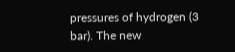pressures of hydrogen (3 bar). The new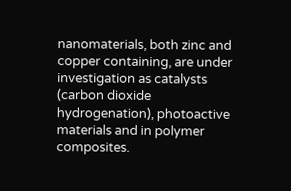nanomaterials, both zinc and copper containing, are under investigation as catalysts (carbon dioxide hydrogenation), photoactive materials and in polymer composites.